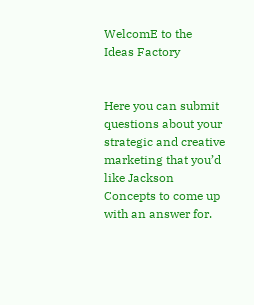WelcomE to the
Ideas Factory


Here you can submit questions about your strategic and creative marketing that you’d like Jackson Concepts to come up with an answer for.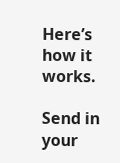Here’s how it works.

Send in your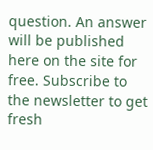question. An answer will be published here on the site for free. Subscribe to the newsletter to get fresh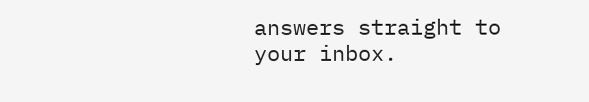answers straight to your inbox.